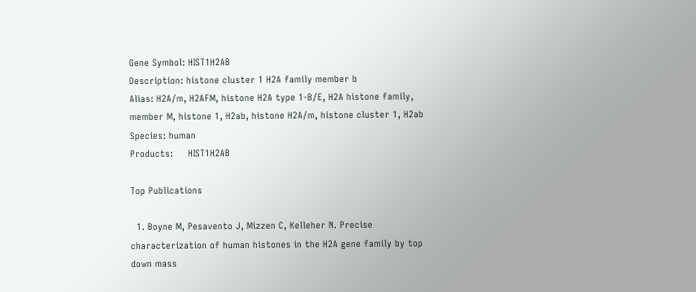Gene Symbol: HIST1H2AB
Description: histone cluster 1 H2A family member b
Alias: H2A/m, H2AFM, histone H2A type 1-B/E, H2A histone family, member M, histone 1, H2ab, histone H2A/m, histone cluster 1, H2ab
Species: human
Products:     HIST1H2AB

Top Publications

  1. Boyne M, Pesavento J, Mizzen C, Kelleher N. Precise characterization of human histones in the H2A gene family by top down mass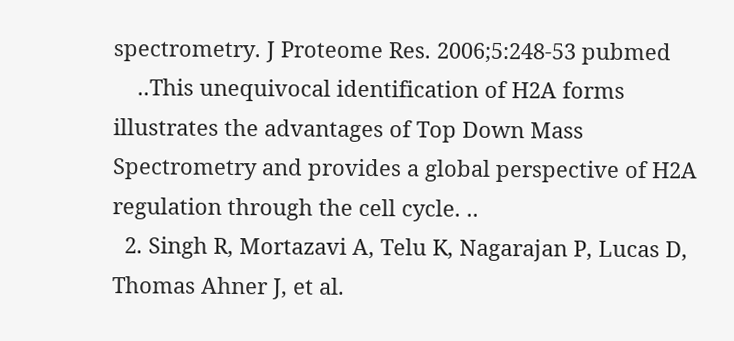spectrometry. J Proteome Res. 2006;5:248-53 pubmed
    ..This unequivocal identification of H2A forms illustrates the advantages of Top Down Mass Spectrometry and provides a global perspective of H2A regulation through the cell cycle. ..
  2. Singh R, Mortazavi A, Telu K, Nagarajan P, Lucas D, Thomas Ahner J, et al.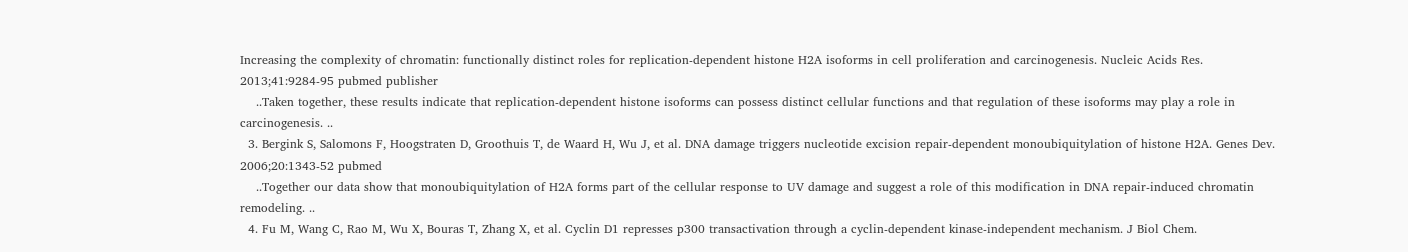Increasing the complexity of chromatin: functionally distinct roles for replication-dependent histone H2A isoforms in cell proliferation and carcinogenesis. Nucleic Acids Res. 2013;41:9284-95 pubmed publisher
    ..Taken together, these results indicate that replication-dependent histone isoforms can possess distinct cellular functions and that regulation of these isoforms may play a role in carcinogenesis. ..
  3. Bergink S, Salomons F, Hoogstraten D, Groothuis T, de Waard H, Wu J, et al. DNA damage triggers nucleotide excision repair-dependent monoubiquitylation of histone H2A. Genes Dev. 2006;20:1343-52 pubmed
    ..Together our data show that monoubiquitylation of H2A forms part of the cellular response to UV damage and suggest a role of this modification in DNA repair-induced chromatin remodeling. ..
  4. Fu M, Wang C, Rao M, Wu X, Bouras T, Zhang X, et al. Cyclin D1 represses p300 transactivation through a cyclin-dependent kinase-independent mechanism. J Biol Chem.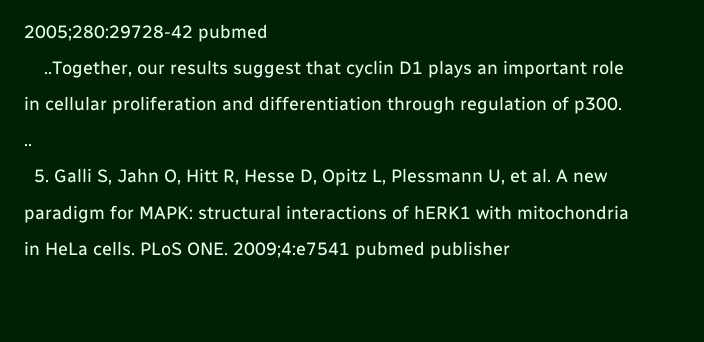2005;280:29728-42 pubmed
    ..Together, our results suggest that cyclin D1 plays an important role in cellular proliferation and differentiation through regulation of p300. ..
  5. Galli S, Jahn O, Hitt R, Hesse D, Opitz L, Plessmann U, et al. A new paradigm for MAPK: structural interactions of hERK1 with mitochondria in HeLa cells. PLoS ONE. 2009;4:e7541 pubmed publisher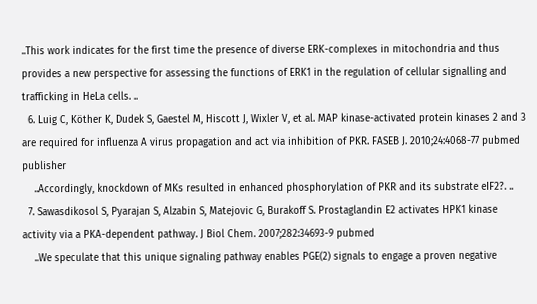..This work indicates for the first time the presence of diverse ERK-complexes in mitochondria and thus provides a new perspective for assessing the functions of ERK1 in the regulation of cellular signalling and trafficking in HeLa cells. ..
  6. Luig C, Köther K, Dudek S, Gaestel M, Hiscott J, Wixler V, et al. MAP kinase-activated protein kinases 2 and 3 are required for influenza A virus propagation and act via inhibition of PKR. FASEB J. 2010;24:4068-77 pubmed publisher
    ..Accordingly, knockdown of MKs resulted in enhanced phosphorylation of PKR and its substrate eIF2?. ..
  7. Sawasdikosol S, Pyarajan S, Alzabin S, Matejovic G, Burakoff S. Prostaglandin E2 activates HPK1 kinase activity via a PKA-dependent pathway. J Biol Chem. 2007;282:34693-9 pubmed
    ..We speculate that this unique signaling pathway enables PGE(2) signals to engage a proven negative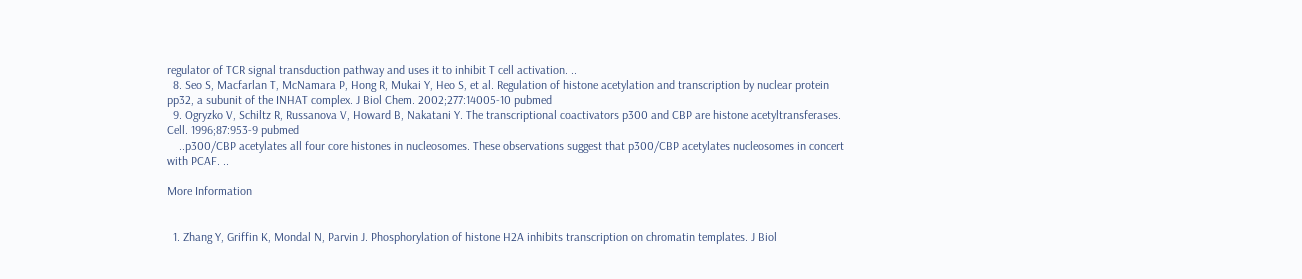regulator of TCR signal transduction pathway and uses it to inhibit T cell activation. ..
  8. Seo S, Macfarlan T, McNamara P, Hong R, Mukai Y, Heo S, et al. Regulation of histone acetylation and transcription by nuclear protein pp32, a subunit of the INHAT complex. J Biol Chem. 2002;277:14005-10 pubmed
  9. Ogryzko V, Schiltz R, Russanova V, Howard B, Nakatani Y. The transcriptional coactivators p300 and CBP are histone acetyltransferases. Cell. 1996;87:953-9 pubmed
    ..p300/CBP acetylates all four core histones in nucleosomes. These observations suggest that p300/CBP acetylates nucleosomes in concert with PCAF. ..

More Information


  1. Zhang Y, Griffin K, Mondal N, Parvin J. Phosphorylation of histone H2A inhibits transcription on chromatin templates. J Biol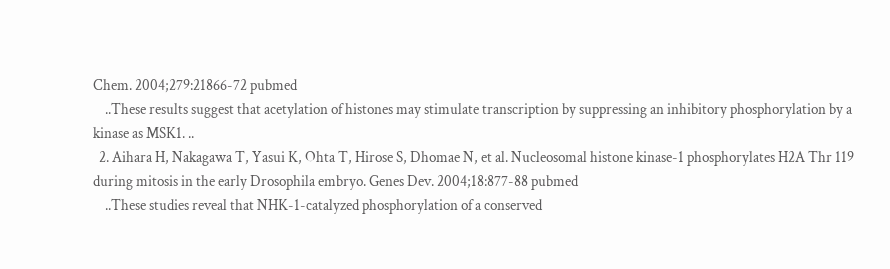Chem. 2004;279:21866-72 pubmed
    ..These results suggest that acetylation of histones may stimulate transcription by suppressing an inhibitory phosphorylation by a kinase as MSK1. ..
  2. Aihara H, Nakagawa T, Yasui K, Ohta T, Hirose S, Dhomae N, et al. Nucleosomal histone kinase-1 phosphorylates H2A Thr 119 during mitosis in the early Drosophila embryo. Genes Dev. 2004;18:877-88 pubmed
    ..These studies reveal that NHK-1-catalyzed phosphorylation of a conserved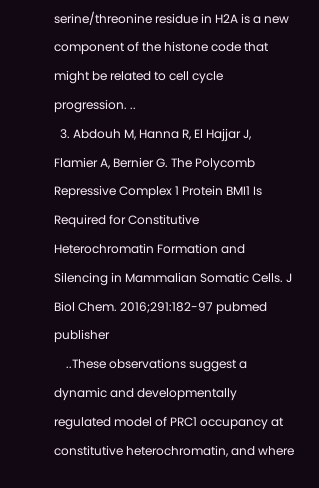serine/threonine residue in H2A is a new component of the histone code that might be related to cell cycle progression. ..
  3. Abdouh M, Hanna R, El Hajjar J, Flamier A, Bernier G. The Polycomb Repressive Complex 1 Protein BMI1 Is Required for Constitutive Heterochromatin Formation and Silencing in Mammalian Somatic Cells. J Biol Chem. 2016;291:182-97 pubmed publisher
    ..These observations suggest a dynamic and developmentally regulated model of PRC1 occupancy at constitutive heterochromatin, and where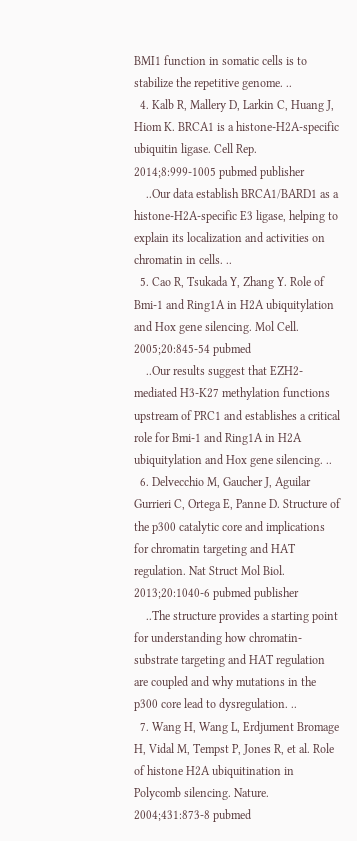BMI1 function in somatic cells is to stabilize the repetitive genome. ..
  4. Kalb R, Mallery D, Larkin C, Huang J, Hiom K. BRCA1 is a histone-H2A-specific ubiquitin ligase. Cell Rep. 2014;8:999-1005 pubmed publisher
    ..Our data establish BRCA1/BARD1 as a histone-H2A-specific E3 ligase, helping to explain its localization and activities on chromatin in cells. ..
  5. Cao R, Tsukada Y, Zhang Y. Role of Bmi-1 and Ring1A in H2A ubiquitylation and Hox gene silencing. Mol Cell. 2005;20:845-54 pubmed
    ..Our results suggest that EZH2-mediated H3-K27 methylation functions upstream of PRC1 and establishes a critical role for Bmi-1 and Ring1A in H2A ubiquitylation and Hox gene silencing. ..
  6. Delvecchio M, Gaucher J, Aguilar Gurrieri C, Ortega E, Panne D. Structure of the p300 catalytic core and implications for chromatin targeting and HAT regulation. Nat Struct Mol Biol. 2013;20:1040-6 pubmed publisher
    ..The structure provides a starting point for understanding how chromatin-substrate targeting and HAT regulation are coupled and why mutations in the p300 core lead to dysregulation. ..
  7. Wang H, Wang L, Erdjument Bromage H, Vidal M, Tempst P, Jones R, et al. Role of histone H2A ubiquitination in Polycomb silencing. Nature. 2004;431:873-8 pubmed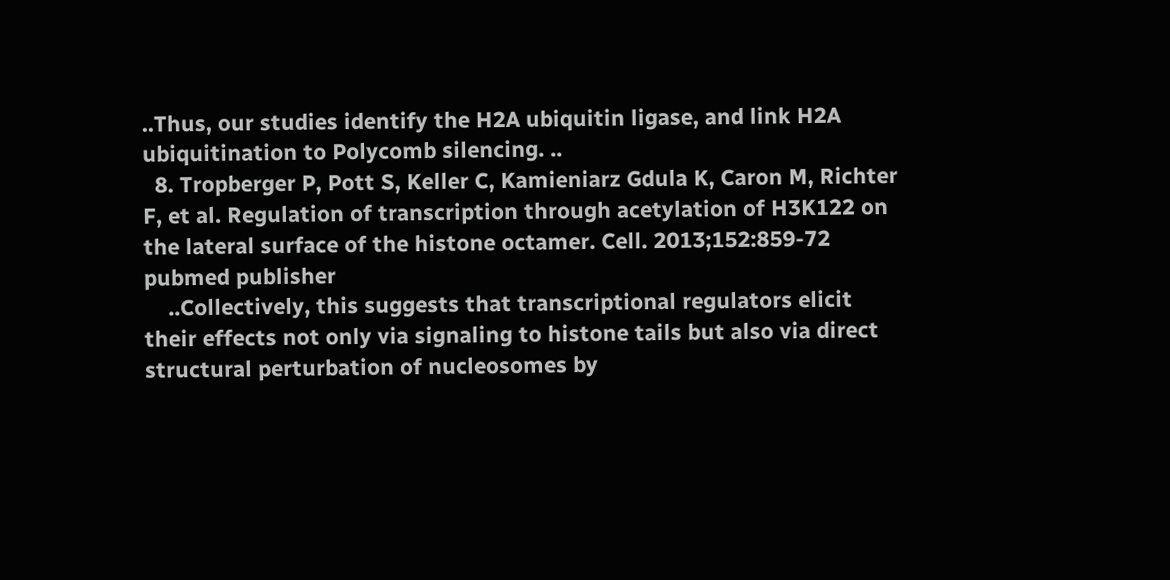..Thus, our studies identify the H2A ubiquitin ligase, and link H2A ubiquitination to Polycomb silencing. ..
  8. Tropberger P, Pott S, Keller C, Kamieniarz Gdula K, Caron M, Richter F, et al. Regulation of transcription through acetylation of H3K122 on the lateral surface of the histone octamer. Cell. 2013;152:859-72 pubmed publisher
    ..Collectively, this suggests that transcriptional regulators elicit their effects not only via signaling to histone tails but also via direct structural perturbation of nucleosomes by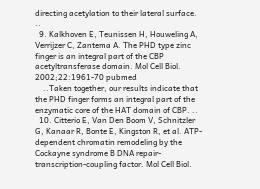directing acetylation to their lateral surface. ..
  9. Kalkhoven E, Teunissen H, Houweling A, Verrijzer C, Zantema A. The PHD type zinc finger is an integral part of the CBP acetyltransferase domain. Mol Cell Biol. 2002;22:1961-70 pubmed
    ..Taken together, our results indicate that the PHD finger forms an integral part of the enzymatic core of the HAT domain of CBP. ..
  10. Citterio E, Van Den Boom V, Schnitzler G, Kanaar R, Bonte E, Kingston R, et al. ATP-dependent chromatin remodeling by the Cockayne syndrome B DNA repair-transcription-coupling factor. Mol Cell Biol.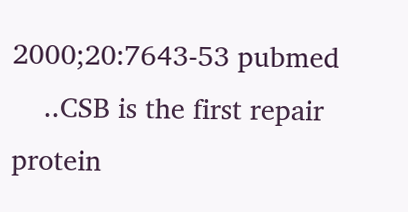2000;20:7643-53 pubmed
    ..CSB is the first repair protein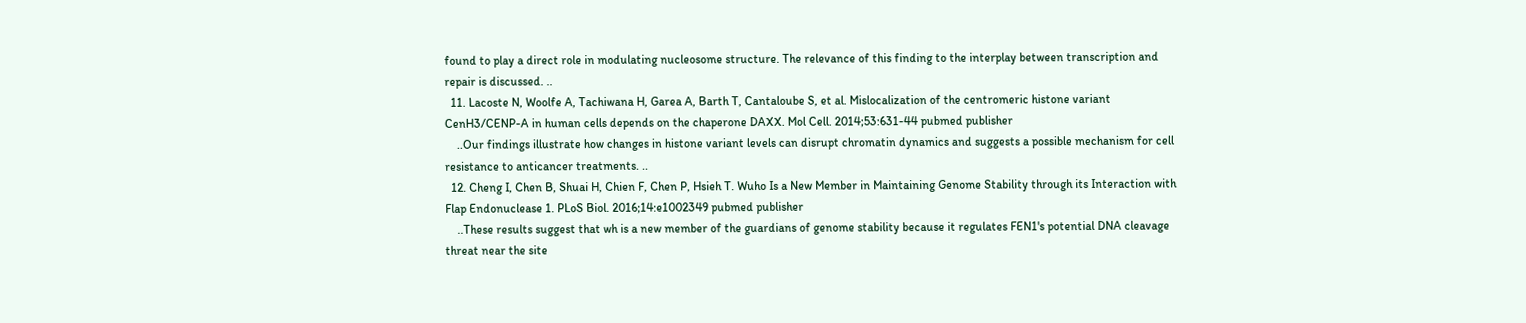found to play a direct role in modulating nucleosome structure. The relevance of this finding to the interplay between transcription and repair is discussed. ..
  11. Lacoste N, Woolfe A, Tachiwana H, Garea A, Barth T, Cantaloube S, et al. Mislocalization of the centromeric histone variant CenH3/CENP-A in human cells depends on the chaperone DAXX. Mol Cell. 2014;53:631-44 pubmed publisher
    ..Our findings illustrate how changes in histone variant levels can disrupt chromatin dynamics and suggests a possible mechanism for cell resistance to anticancer treatments. ..
  12. Cheng I, Chen B, Shuai H, Chien F, Chen P, Hsieh T. Wuho Is a New Member in Maintaining Genome Stability through its Interaction with Flap Endonuclease 1. PLoS Biol. 2016;14:e1002349 pubmed publisher
    ..These results suggest that wh is a new member of the guardians of genome stability because it regulates FEN1's potential DNA cleavage threat near the site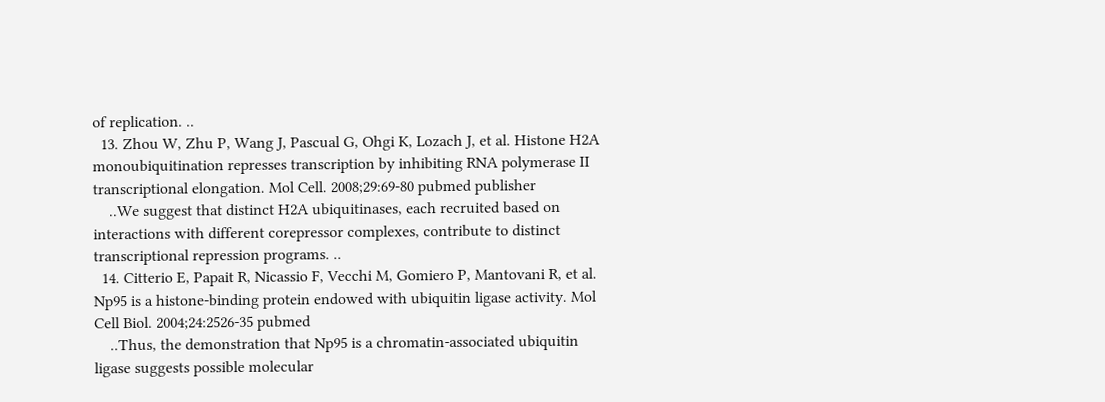of replication. ..
  13. Zhou W, Zhu P, Wang J, Pascual G, Ohgi K, Lozach J, et al. Histone H2A monoubiquitination represses transcription by inhibiting RNA polymerase II transcriptional elongation. Mol Cell. 2008;29:69-80 pubmed publisher
    ..We suggest that distinct H2A ubiquitinases, each recruited based on interactions with different corepressor complexes, contribute to distinct transcriptional repression programs. ..
  14. Citterio E, Papait R, Nicassio F, Vecchi M, Gomiero P, Mantovani R, et al. Np95 is a histone-binding protein endowed with ubiquitin ligase activity. Mol Cell Biol. 2004;24:2526-35 pubmed
    ..Thus, the demonstration that Np95 is a chromatin-associated ubiquitin ligase suggests possible molecular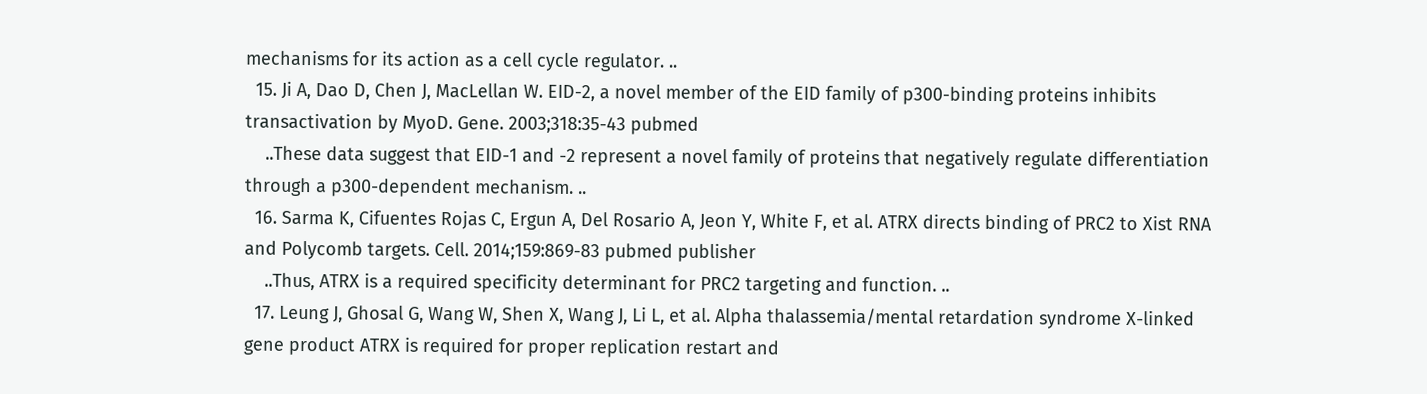mechanisms for its action as a cell cycle regulator. ..
  15. Ji A, Dao D, Chen J, MacLellan W. EID-2, a novel member of the EID family of p300-binding proteins inhibits transactivation by MyoD. Gene. 2003;318:35-43 pubmed
    ..These data suggest that EID-1 and -2 represent a novel family of proteins that negatively regulate differentiation through a p300-dependent mechanism. ..
  16. Sarma K, Cifuentes Rojas C, Ergun A, Del Rosario A, Jeon Y, White F, et al. ATRX directs binding of PRC2 to Xist RNA and Polycomb targets. Cell. 2014;159:869-83 pubmed publisher
    ..Thus, ATRX is a required specificity determinant for PRC2 targeting and function. ..
  17. Leung J, Ghosal G, Wang W, Shen X, Wang J, Li L, et al. Alpha thalassemia/mental retardation syndrome X-linked gene product ATRX is required for proper replication restart and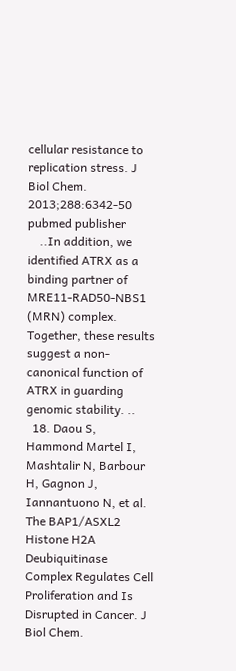cellular resistance to replication stress. J Biol Chem. 2013;288:6342-50 pubmed publisher
    ..In addition, we identified ATRX as a binding partner of MRE11-RAD50-NBS1 (MRN) complex. Together, these results suggest a non-canonical function of ATRX in guarding genomic stability. ..
  18. Daou S, Hammond Martel I, Mashtalir N, Barbour H, Gagnon J, Iannantuono N, et al. The BAP1/ASXL2 Histone H2A Deubiquitinase Complex Regulates Cell Proliferation and Is Disrupted in Cancer. J Biol Chem.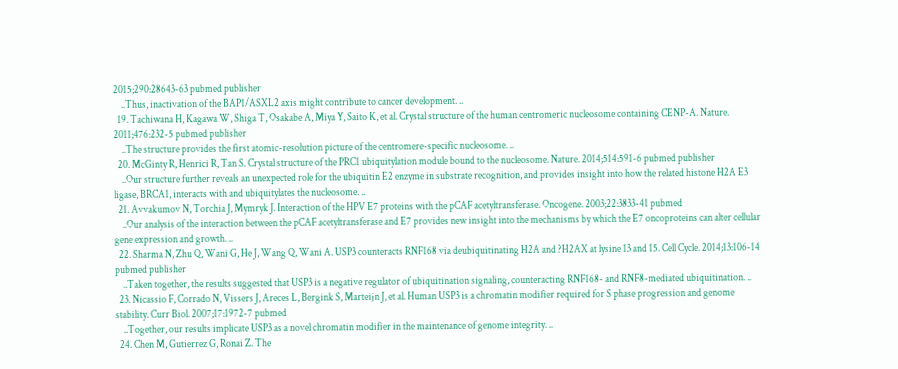2015;290:28643-63 pubmed publisher
    ..Thus, inactivation of the BAP1/ASXL2 axis might contribute to cancer development. ..
  19. Tachiwana H, Kagawa W, Shiga T, Osakabe A, Miya Y, Saito K, et al. Crystal structure of the human centromeric nucleosome containing CENP-A. Nature. 2011;476:232-5 pubmed publisher
    ..The structure provides the first atomic-resolution picture of the centromere-specific nucleosome. ..
  20. McGinty R, Henrici R, Tan S. Crystal structure of the PRC1 ubiquitylation module bound to the nucleosome. Nature. 2014;514:591-6 pubmed publisher
    ..Our structure further reveals an unexpected role for the ubiquitin E2 enzyme in substrate recognition, and provides insight into how the related histone H2A E3 ligase, BRCA1, interacts with and ubiquitylates the nucleosome. ..
  21. Avvakumov N, Torchia J, Mymryk J. Interaction of the HPV E7 proteins with the pCAF acetyltransferase. Oncogene. 2003;22:3833-41 pubmed
    ..Our analysis of the interaction between the pCAF acetyltransferase and E7 provides new insight into the mechanisms by which the E7 oncoproteins can alter cellular gene expression and growth. ..
  22. Sharma N, Zhu Q, Wani G, He J, Wang Q, Wani A. USP3 counteracts RNF168 via deubiquitinating H2A and ?H2AX at lysine 13 and 15. Cell Cycle. 2014;13:106-14 pubmed publisher
    ..Taken together, the results suggested that USP3 is a negative regulator of ubiquitination signaling, counteracting RNF168- and RNF8-mediated ubiquitination. ..
  23. Nicassio F, Corrado N, Vissers J, Areces L, Bergink S, Marteijn J, et al. Human USP3 is a chromatin modifier required for S phase progression and genome stability. Curr Biol. 2007;17:1972-7 pubmed
    ..Together, our results implicate USP3 as a novel chromatin modifier in the maintenance of genome integrity. ..
  24. Chen M, Gutierrez G, Ronai Z. The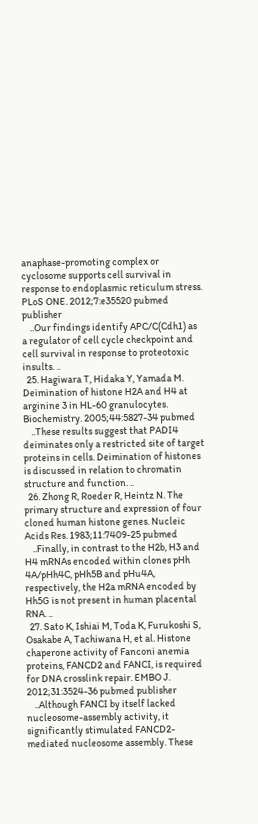anaphase-promoting complex or cyclosome supports cell survival in response to endoplasmic reticulum stress. PLoS ONE. 2012;7:e35520 pubmed publisher
    ..Our findings identify APC/C(Cdh1) as a regulator of cell cycle checkpoint and cell survival in response to proteotoxic insults. ..
  25. Hagiwara T, Hidaka Y, Yamada M. Deimination of histone H2A and H4 at arginine 3 in HL-60 granulocytes. Biochemistry. 2005;44:5827-34 pubmed
    ..These results suggest that PADI4 deiminates only a restricted site of target proteins in cells. Deimination of histones is discussed in relation to chromatin structure and function. ..
  26. Zhong R, Roeder R, Heintz N. The primary structure and expression of four cloned human histone genes. Nucleic Acids Res. 1983;11:7409-25 pubmed
    ..Finally, in contrast to the H2b, H3 and H4 mRNAs encoded within clones pHh 4A/pHh4C, pHh5B and pHu4A, respectively, the H2a mRNA encoded by Hh5G is not present in human placental RNA. ..
  27. Sato K, Ishiai M, Toda K, Furukoshi S, Osakabe A, Tachiwana H, et al. Histone chaperone activity of Fanconi anemia proteins, FANCD2 and FANCI, is required for DNA crosslink repair. EMBO J. 2012;31:3524-36 pubmed publisher
    ..Although FANCI by itself lacked nucleosome-assembly activity, it significantly stimulated FANCD2-mediated nucleosome assembly. These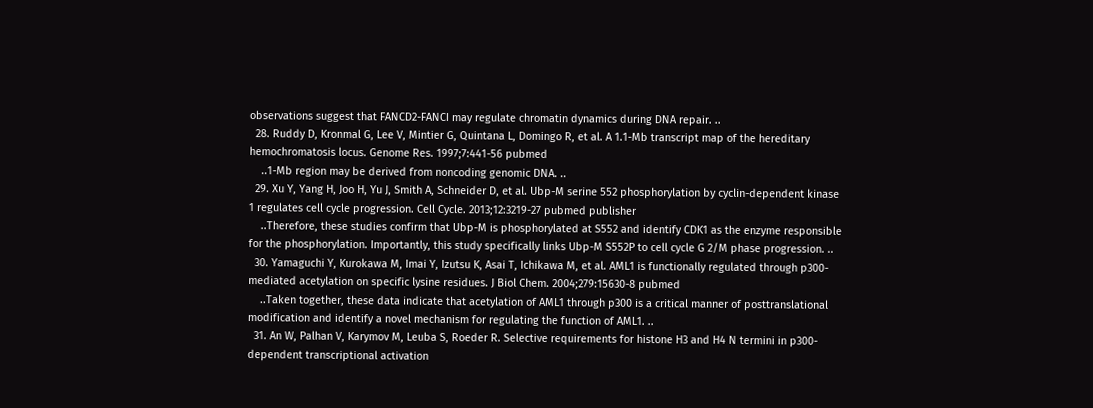observations suggest that FANCD2-FANCI may regulate chromatin dynamics during DNA repair. ..
  28. Ruddy D, Kronmal G, Lee V, Mintier G, Quintana L, Domingo R, et al. A 1.1-Mb transcript map of the hereditary hemochromatosis locus. Genome Res. 1997;7:441-56 pubmed
    ..1-Mb region may be derived from noncoding genomic DNA. ..
  29. Xu Y, Yang H, Joo H, Yu J, Smith A, Schneider D, et al. Ubp-M serine 552 phosphorylation by cyclin-dependent kinase 1 regulates cell cycle progression. Cell Cycle. 2013;12:3219-27 pubmed publisher
    ..Therefore, these studies confirm that Ubp-M is phosphorylated at S552 and identify CDK1 as the enzyme responsible for the phosphorylation. Importantly, this study specifically links Ubp-M S552P to cell cycle G 2/M phase progression. ..
  30. Yamaguchi Y, Kurokawa M, Imai Y, Izutsu K, Asai T, Ichikawa M, et al. AML1 is functionally regulated through p300-mediated acetylation on specific lysine residues. J Biol Chem. 2004;279:15630-8 pubmed
    ..Taken together, these data indicate that acetylation of AML1 through p300 is a critical manner of posttranslational modification and identify a novel mechanism for regulating the function of AML1. ..
  31. An W, Palhan V, Karymov M, Leuba S, Roeder R. Selective requirements for histone H3 and H4 N termini in p300-dependent transcriptional activation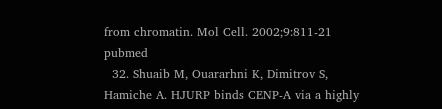from chromatin. Mol Cell. 2002;9:811-21 pubmed
  32. Shuaib M, Ouararhni K, Dimitrov S, Hamiche A. HJURP binds CENP-A via a highly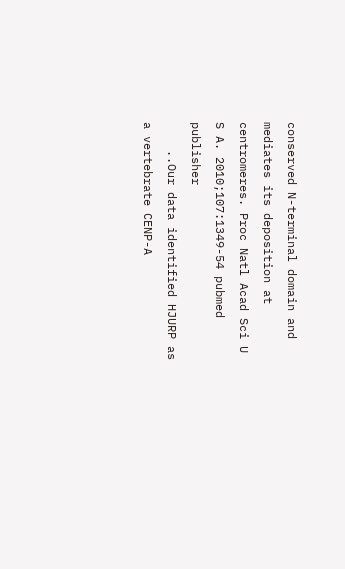conserved N-terminal domain and mediates its deposition at centromeres. Proc Natl Acad Sci U S A. 2010;107:1349-54 pubmed publisher
    ..Our data identified HJURP as a vertebrate CENP-A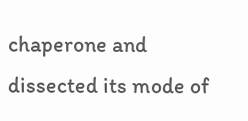chaperone and dissected its mode of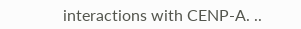interactions with CENP-A. ..